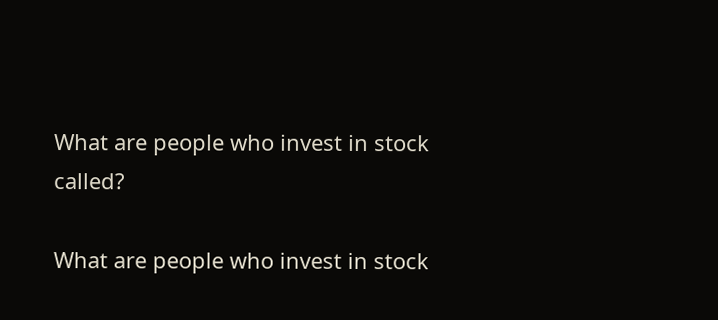What are people who invest in stock called?

What are people who invest in stock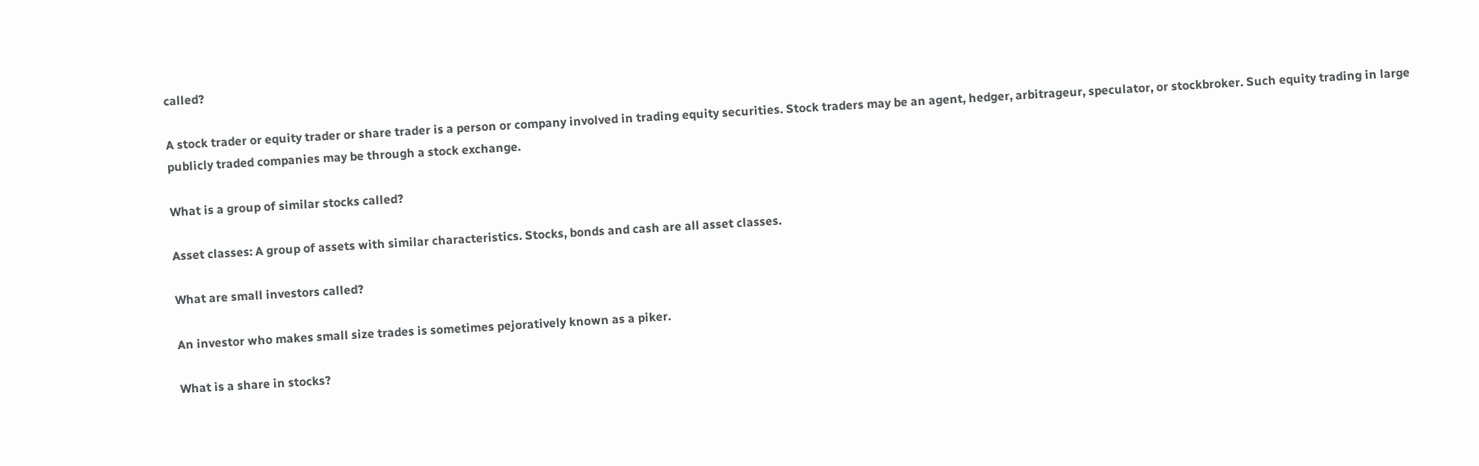called?

A stock trader or equity trader or share trader is a person or company involved in trading equity securities. Stock traders may be an agent, hedger, arbitrageur, speculator, or stockbroker. Such equity trading in large publicly traded companies may be through a stock exchange.

What is a group of similar stocks called?

Asset classes: A group of assets with similar characteristics. Stocks, bonds and cash are all asset classes.

What are small investors called?

An investor who makes small size trades is sometimes pejoratively known as a piker.

What is a share in stocks?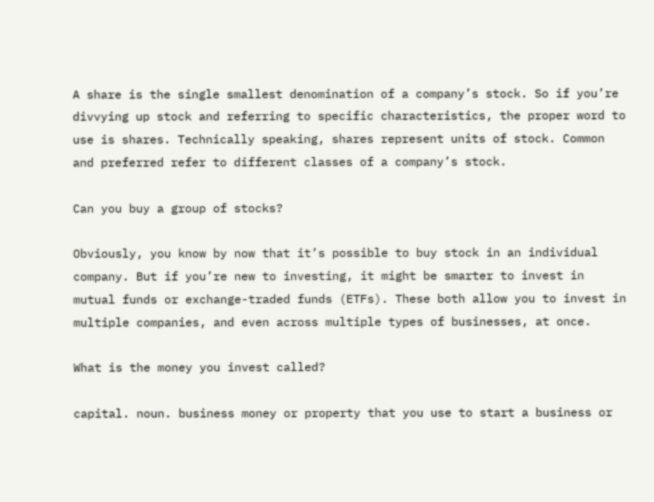A share is the single smallest denomination of a company’s stock. So if you’re divvying up stock and referring to specific characteristics, the proper word to use is shares. Technically speaking, shares represent units of stock. Common and preferred refer to different classes of a company’s stock.

Can you buy a group of stocks?

Obviously, you know by now that it’s possible to buy stock in an individual company. But if you’re new to investing, it might be smarter to invest in mutual funds or exchange-traded funds (ETFs). These both allow you to invest in multiple companies, and even across multiple types of businesses, at once.

What is the money you invest called?

capital. noun. business money or property that you use to start a business or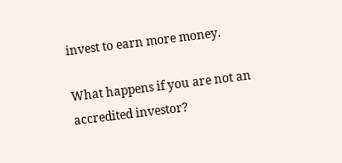invest to earn more money.

What happens if you are not an accredited investor?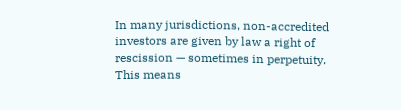In many jurisdictions, non-accredited investors are given by law a right of rescission — sometimes in perpetuity. This means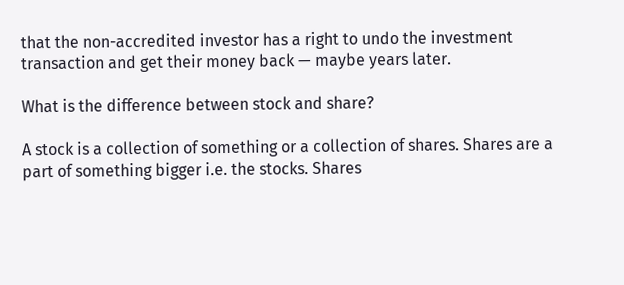that the non-accredited investor has a right to undo the investment transaction and get their money back — maybe years later.

What is the difference between stock and share?

A stock is a collection of something or a collection of shares. Shares are a part of something bigger i.e. the stocks. Shares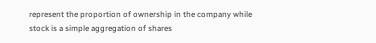represent the proportion of ownership in the company while stock is a simple aggregation of shares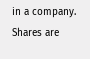in a company. Shares are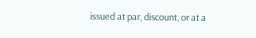issued at par, discount, or at a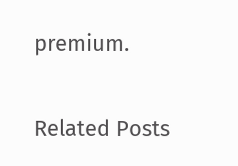premium.

Related Posts